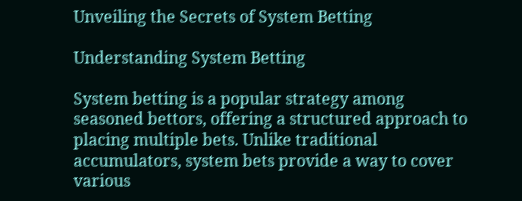Unveiling the Secrets of System Betting

Understanding System Betting

System betting is a popular strategy among seasoned bettors, offering a structured approach to placing multiple bets. Unlike traditional accumulators, system bets provide a way to cover various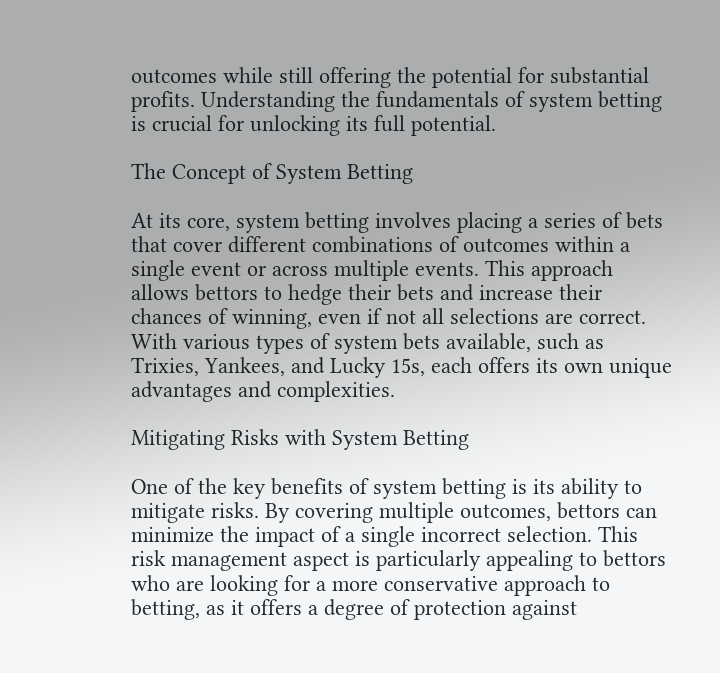outcomes while still offering the potential for substantial profits. Understanding the fundamentals of system betting is crucial for unlocking its full potential.

The Concept of System Betting

At its core, system betting involves placing a series of bets that cover different combinations of outcomes within a single event or across multiple events. This approach allows bettors to hedge their bets and increase their chances of winning, even if not all selections are correct. With various types of system bets available, such as Trixies, Yankees, and Lucky 15s, each offers its own unique advantages and complexities.

Mitigating Risks with System Betting

One of the key benefits of system betting is its ability to mitigate risks. By covering multiple outcomes, bettors can minimize the impact of a single incorrect selection. This risk management aspect is particularly appealing to bettors who are looking for a more conservative approach to betting, as it offers a degree of protection against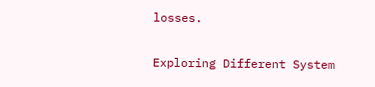losses.

Exploring Different System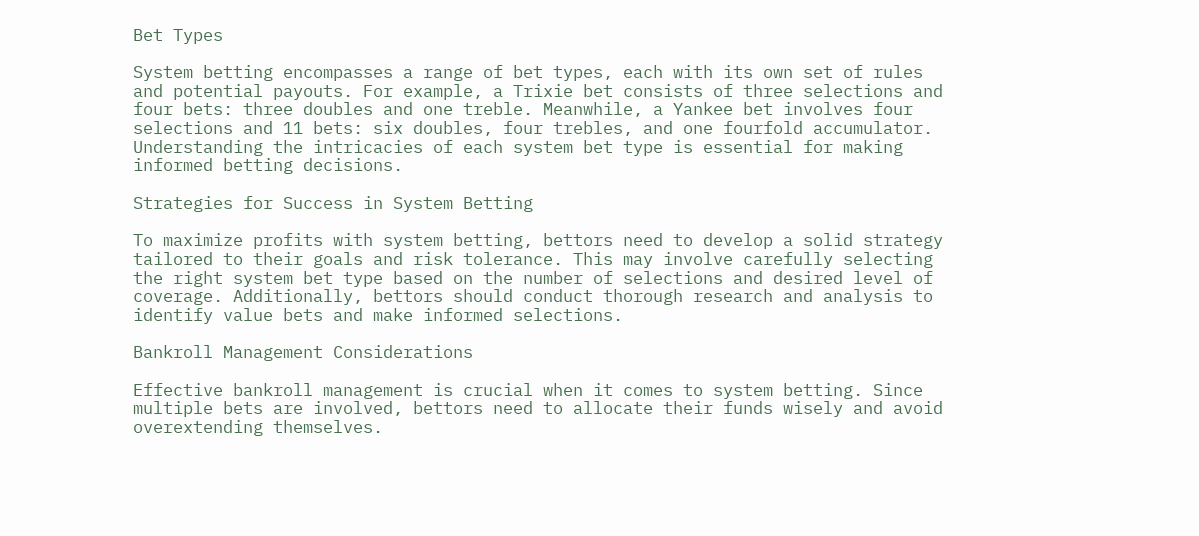Bet Types

System betting encompasses a range of bet types, each with its own set of rules and potential payouts. For example, a Trixie bet consists of three selections and four bets: three doubles and one treble. Meanwhile, a Yankee bet involves four selections and 11 bets: six doubles, four trebles, and one fourfold accumulator. Understanding the intricacies of each system bet type is essential for making informed betting decisions.

Strategies for Success in System Betting

To maximize profits with system betting, bettors need to develop a solid strategy tailored to their goals and risk tolerance. This may involve carefully selecting the right system bet type based on the number of selections and desired level of coverage. Additionally, bettors should conduct thorough research and analysis to identify value bets and make informed selections.

Bankroll Management Considerations

Effective bankroll management is crucial when it comes to system betting. Since multiple bets are involved, bettors need to allocate their funds wisely and avoid overextending themselves.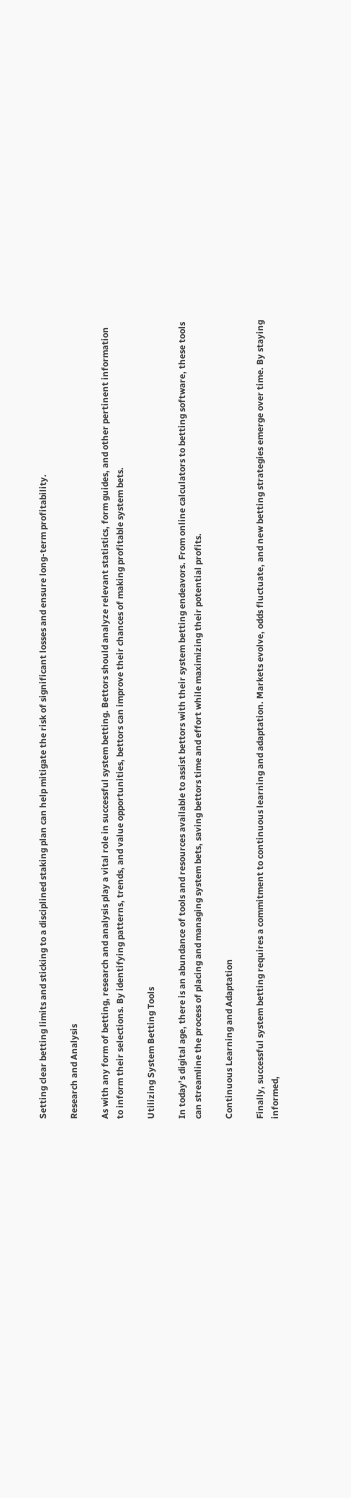Setting clear betting limits and sticking to a disciplined staking plan can help mitigate the risk of significant losses and ensure long-term profitability.

Research and Analysis

As with any form of betting, research and analysis play a vital role in successful system betting. Bettors should analyze relevant statistics, form guides, and other pertinent information to inform their selections. By identifying patterns, trends, and value opportunities, bettors can improve their chances of making profitable system bets.

Utilizing System Betting Tools

In today’s digital age, there is an abundance of tools and resources available to assist bettors with their system betting endeavors. From online calculators to betting software, these tools can streamline the process of placing and managing system bets, saving bettors time and effort while maximizing their potential profits.

Continuous Learning and Adaptation

Finally, successful system betting requires a commitment to continuous learning and adaptation. Markets evolve, odds fluctuate, and new betting strategies emerge over time. By staying informed,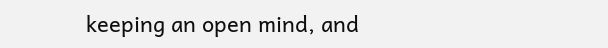keeping an open mind, and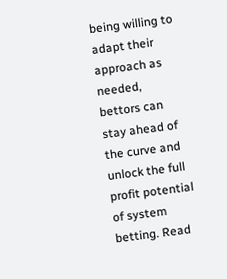being willing to adapt their approach as needed, bettors can stay ahead of the curve and unlock the full profit potential of system betting. Read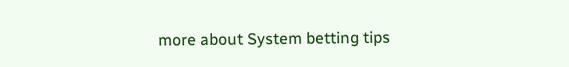more about System betting tips